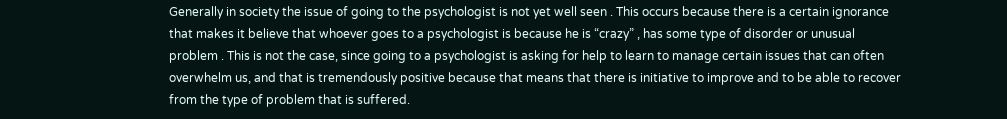Generally in society the issue of going to the psychologist is not yet well seen . This occurs because there is a certain ignorance that makes it believe that whoever goes to a psychologist is because he is “crazy” , has some type of disorder or unusual problem . This is not the case, since going to a psychologist is asking for help to learn to manage certain issues that can often overwhelm us, and that is tremendously positive because that means that there is initiative to improve and to be able to recover from the type of problem that is suffered.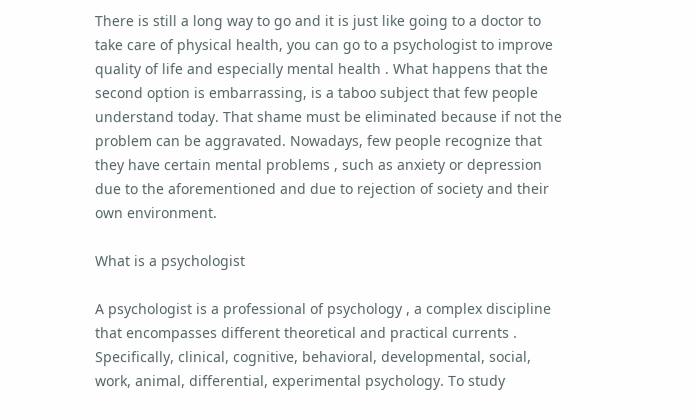There is still a long way to go and it is just like going to a doctor to take care of physical health, you can go to a psychologist to improve quality of life and especially mental health . What happens that the second option is embarrassing, is a taboo subject that few people understand today. That shame must be eliminated because if not the problem can be aggravated. Nowadays, few people recognize that they have certain mental problems , such as anxiety or depression due to the aforementioned and due to rejection of society and their own environment.

What is a psychologist

A psychologist is a professional of psychology , a complex discipline that encompasses different theoretical and practical currents . Specifically, clinical, cognitive, behavioral, developmental, social, work, animal, differential, experimental psychology. To study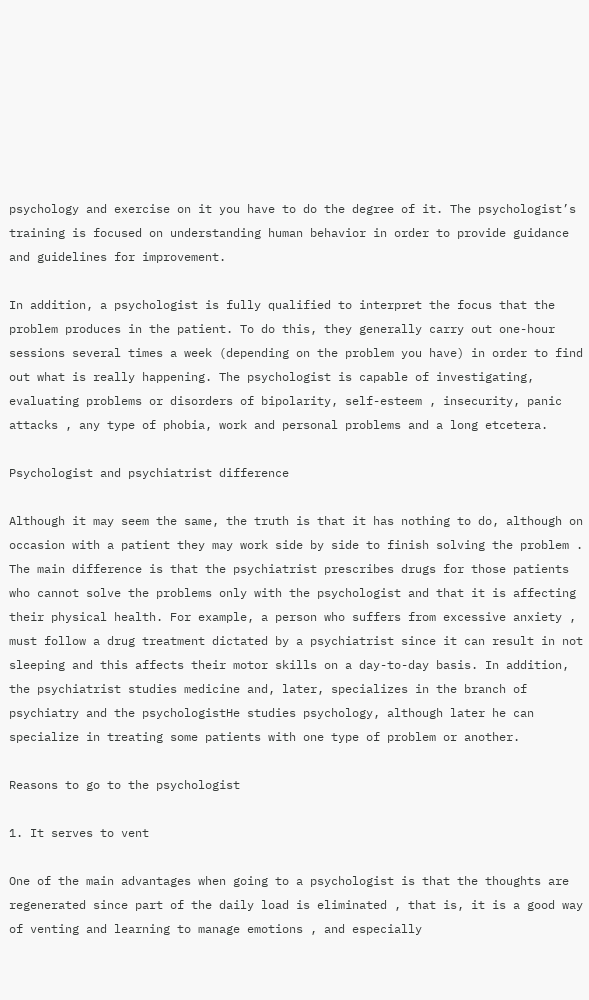psychology and exercise on it you have to do the degree of it. The psychologist’s training is focused on understanding human behavior in order to provide guidance and guidelines for improvement.

In addition, a psychologist is fully qualified to interpret the focus that the problem produces in the patient. To do this, they generally carry out one-hour sessions several times a week (depending on the problem you have) in order to find out what is really happening. The psychologist is capable of investigating, evaluating problems or disorders of bipolarity, self-esteem , insecurity, panic attacks , any type of phobia, work and personal problems and a long etcetera.

Psychologist and psychiatrist difference

Although it may seem the same, the truth is that it has nothing to do, although on occasion with a patient they may work side by side to finish solving the problem . The main difference is that the psychiatrist prescribes drugs for those patients who cannot solve the problems only with the psychologist and that it is affecting their physical health. For example, a person who suffers from excessive anxiety , must follow a drug treatment dictated by a psychiatrist since it can result in not sleeping and this affects their motor skills on a day-to-day basis. In addition, the psychiatrist studies medicine and, later, specializes in the branch of psychiatry and the psychologistHe studies psychology, although later he can specialize in treating some patients with one type of problem or another.

Reasons to go to the psychologist

1. It serves to vent

One of the main advantages when going to a psychologist is that the thoughts are regenerated since part of the daily load is eliminated , that is, it is a good way of venting and learning to manage emotions , and especially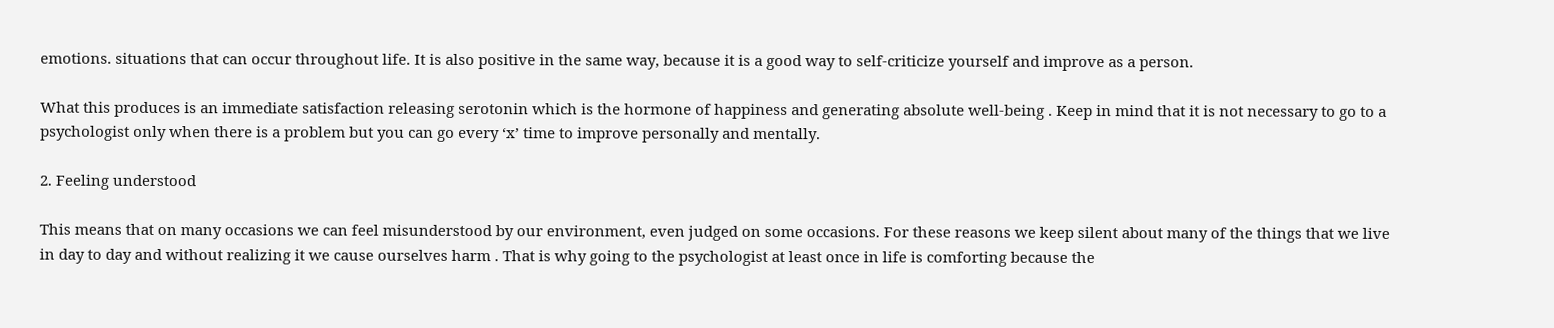emotions. situations that can occur throughout life. It is also positive in the same way, because it is a good way to self-criticize yourself and improve as a person.

What this produces is an immediate satisfaction releasing serotonin which is the hormone of happiness and generating absolute well-being . Keep in mind that it is not necessary to go to a psychologist only when there is a problem but you can go every ‘x’ time to improve personally and mentally.

2. Feeling understood

This means that on many occasions we can feel misunderstood by our environment, even judged on some occasions. For these reasons we keep silent about many of the things that we live in day to day and without realizing it we cause ourselves harm . That is why going to the psychologist at least once in life is comforting because the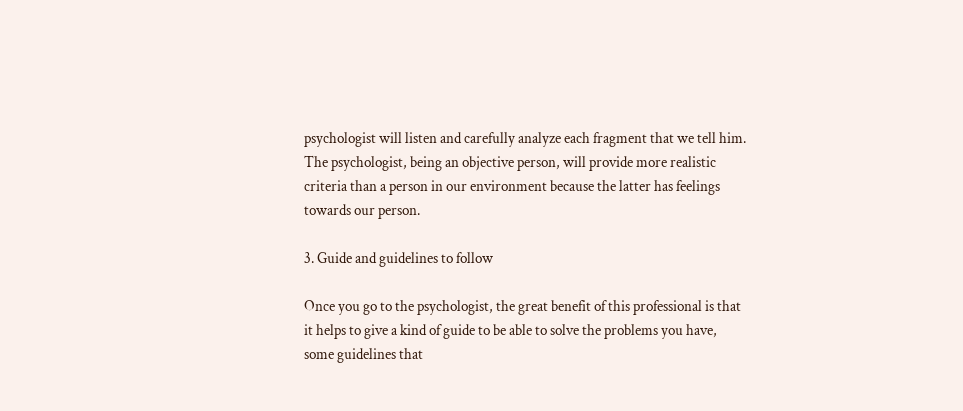psychologist will listen and carefully analyze each fragment that we tell him. The psychologist, being an objective person, will provide more realistic criteria than a person in our environment because the latter has feelings towards our person.

3. Guide and guidelines to follow

Once you go to the psychologist, the great benefit of this professional is that it helps to give a kind of guide to be able to solve the problems you have, some guidelines that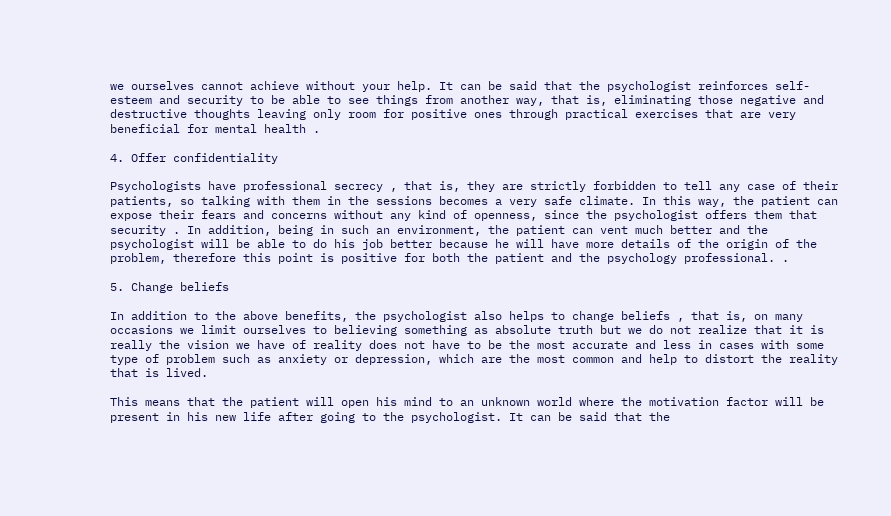we ourselves cannot achieve without your help. It can be said that the psychologist reinforces self-esteem and security to be able to see things from another way, that is, eliminating those negative and destructive thoughts leaving only room for positive ones through practical exercises that are very beneficial for mental health .

4. Offer confidentiality

Psychologists have professional secrecy , that is, they are strictly forbidden to tell any case of their patients, so talking with them in the sessions becomes a very safe climate. In this way, the patient can expose their fears and concerns without any kind of openness, since the psychologist offers them that security . In addition, being in such an environment, the patient can vent much better and the psychologist will be able to do his job better because he will have more details of the origin of the problem, therefore this point is positive for both the patient and the psychology professional. .

5. Change beliefs

In addition to the above benefits, the psychologist also helps to change beliefs , that is, on many occasions we limit ourselves to believing something as absolute truth but we do not realize that it is really the vision we have of reality does not have to be the most accurate and less in cases with some type of problem such as anxiety or depression, which are the most common and help to distort the reality that is lived.

This means that the patient will open his mind to an unknown world where the motivation factor will be present in his new life after going to the psychologist. It can be said that the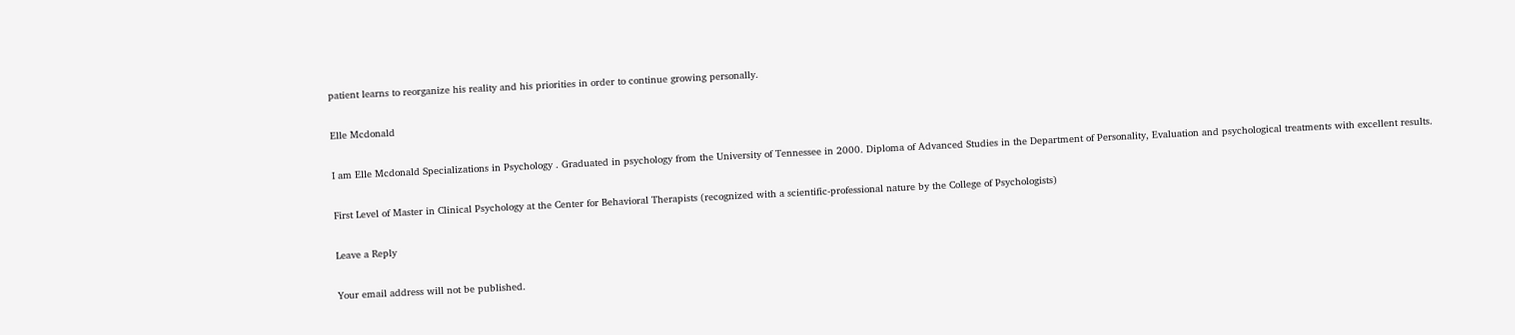patient learns to reorganize his reality and his priorities in order to continue growing personally.

Elle Mcdonald

I am Elle Mcdonald Specializations in Psychology . Graduated in psychology from the University of Tennessee in 2000. Diploma of Advanced Studies in the Department of Personality, Evaluation and psychological treatments with excellent results.

First Level of Master in Clinical Psychology at the Center for Behavioral Therapists (recognized with a scientific-professional nature by the College of Psychologists)

Leave a Reply

Your email address will not be published.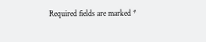Required fields are marked *